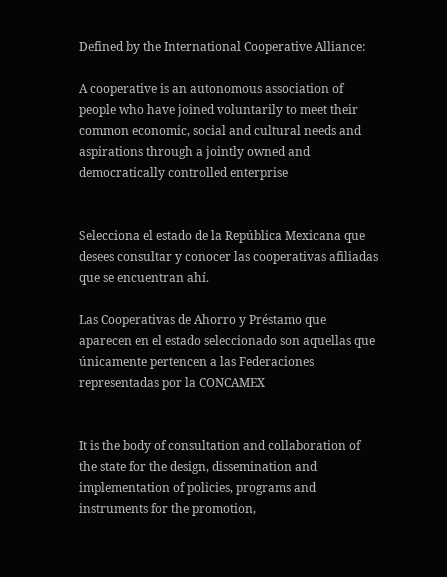Defined by the International Cooperative Alliance:

A cooperative is an autonomous association of people who have joined voluntarily to meet their common economic, social and cultural needs and aspirations through a jointly owned and democratically controlled enterprise


Selecciona el estado de la República Mexicana que desees consultar y conocer las cooperativas afiliadas que se encuentran ahí.

Las Cooperativas de Ahorro y Préstamo que aparecen en el estado seleccionado son aquellas que únicamente pertencen a las Federaciones representadas por la CONCAMEX


It is the body of consultation and collaboration of the state for the design, dissemination and implementation of policies, programs and instruments for the promotion,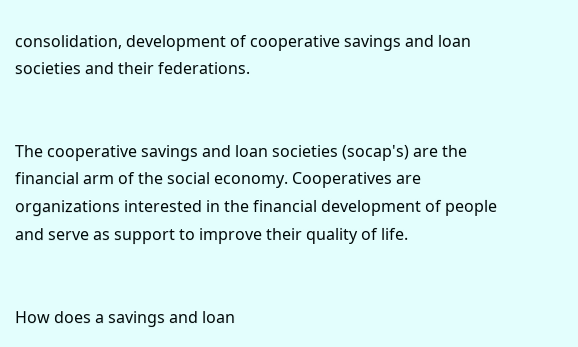consolidation, development of cooperative savings and loan societies and their federations.


The cooperative savings and loan societies (socap's) are the financial arm of the social economy. Cooperatives are organizations interested in the financial development of people and serve as support to improve their quality of life.


How does a savings and loan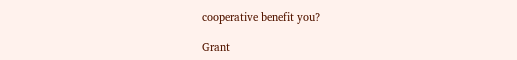cooperative benefit you?

Grant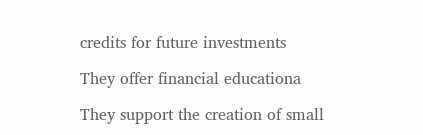credits for future investments

They offer financial educationa

They support the creation of small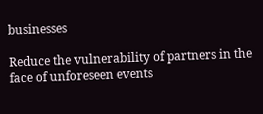businesses

Reduce the vulnerability of partners in the face of unforeseen events